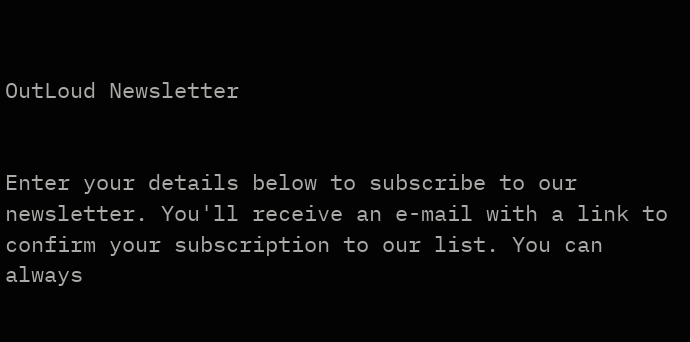OutLoud Newsletter


Enter your details below to subscribe to our newsletter. You'll receive an e-mail with a link to confirm your subscription to our list. You can always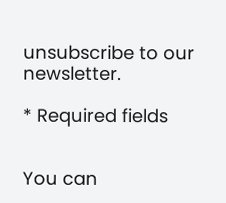unsubscribe to our newsletter.

* Required fields


You can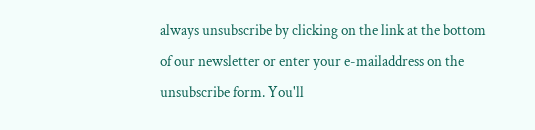always unsubscribe by clicking on the link at the bottom of our newsletter or enter your e-mailaddress on the unsubscribe form. You'll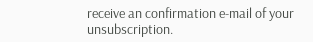receive an confirmation e-mail of your unsubscription.